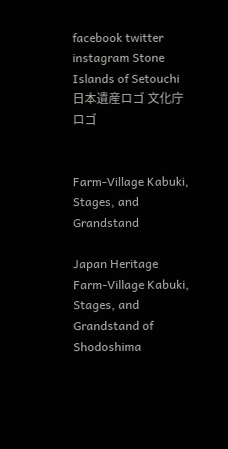facebook twitter instagram Stone Islands of Setouchi 日本遺産ロゴ 文化庁ロゴ


Farm-Village Kabuki, Stages, and Grandstand

Japan Heritage
Farm-Village Kabuki, Stages, and Grandstand of Shodoshima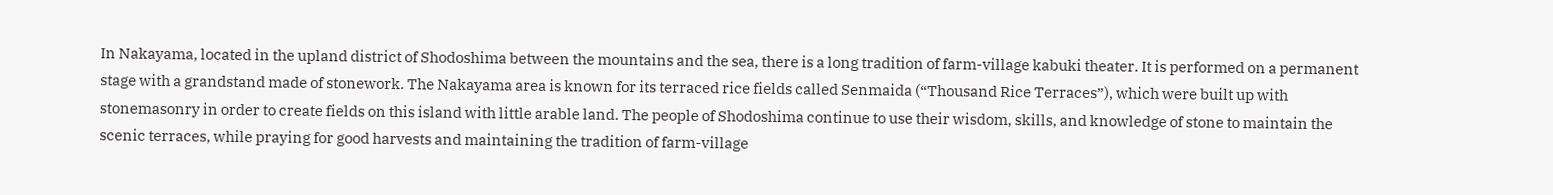In Nakayama, located in the upland district of Shodoshima between the mountains and the sea, there is a long tradition of farm-village kabuki theater. It is performed on a permanent stage with a grandstand made of stonework. The Nakayama area is known for its terraced rice fields called Senmaida (“Thousand Rice Terraces”), which were built up with stonemasonry in order to create fields on this island with little arable land. The people of Shodoshima continue to use their wisdom, skills, and knowledge of stone to maintain the scenic terraces, while praying for good harvests and maintaining the tradition of farm-village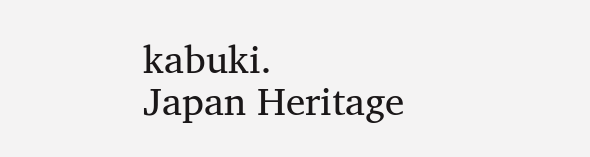kabuki.
Japan Heritage